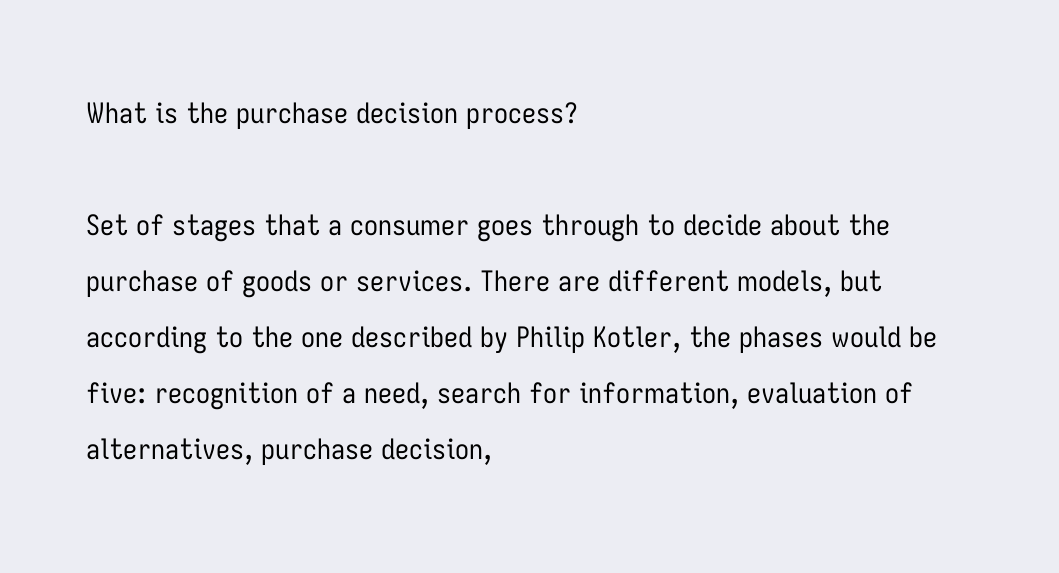What is the purchase decision process?

Set of stages that a consumer goes through to decide about the purchase of goods or services. There are different models, but according to the one described by Philip Kotler, the phases would be five: recognition of a need, search for information, evaluation of alternatives, purchase decision,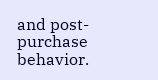and post-purchase behavior.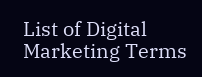List of Digital Marketing Terms